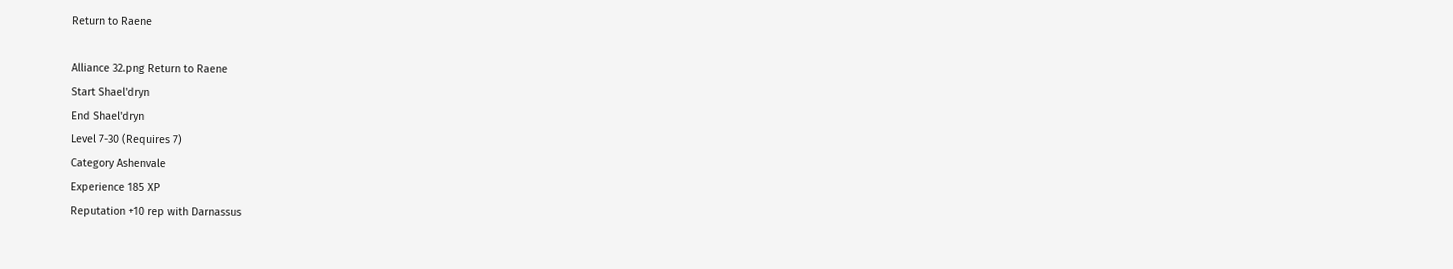Return to Raene

Alliance 32.png Return to Raene
Start Shael'dryn
End Shael'dryn
Level 7-30 (Requires 7)
Category Ashenvale
Experience 185 XP
Reputation +10 rep with Darnassus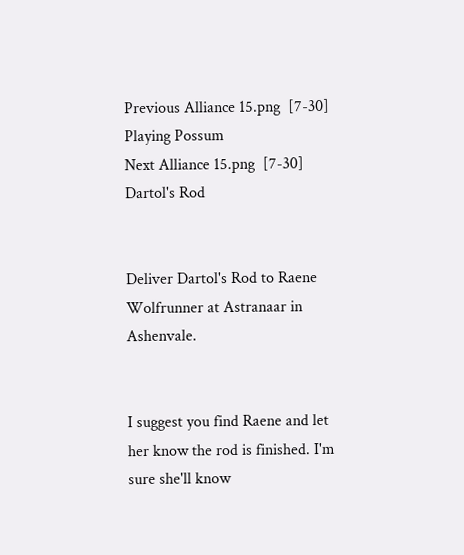Previous Alliance 15.png  [7-30] Playing Possum
Next Alliance 15.png  [7-30] Dartol's Rod


Deliver Dartol's Rod to Raene Wolfrunner at Astranaar in Ashenvale.


I suggest you find Raene and let her know the rod is finished. I'm sure she'll know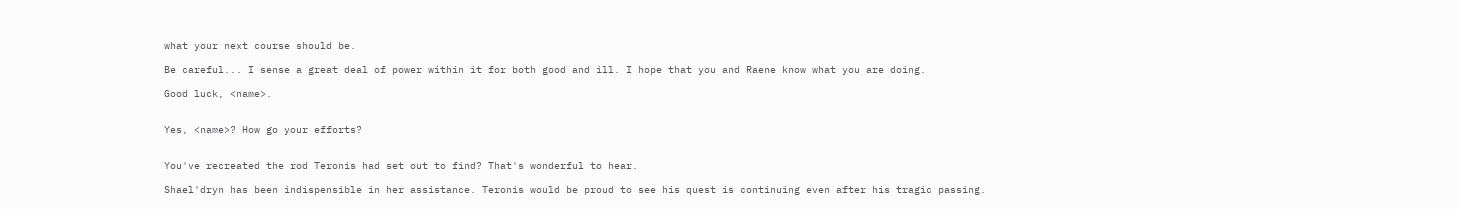what your next course should be.

Be careful... I sense a great deal of power within it for both good and ill. I hope that you and Raene know what you are doing.

Good luck, <name>.


Yes, <name>? How go your efforts?


You've recreated the rod Teronis had set out to find? That's wonderful to hear.

Shael'dryn has been indispensible in her assistance. Teronis would be proud to see his quest is continuing even after his tragic passing.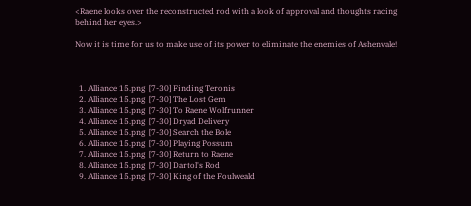<Raene looks over the reconstructed rod with a look of approval and thoughts racing behind her eyes.>

Now it is time for us to make use of its power to eliminate the enemies of Ashenvale!



  1. Alliance 15.png  [7-30] Finding Teronis
  2. Alliance 15.png  [7-30] The Lost Gem
  3. Alliance 15.png  [7-30] To Raene Wolfrunner
  4. Alliance 15.png  [7-30] Dryad Delivery
  5. Alliance 15.png  [7-30] Search the Bole
  6. Alliance 15.png  [7-30] Playing Possum
  7. Alliance 15.png  [7-30] Return to Raene
  8. Alliance 15.png  [7-30] Dartol's Rod
  9. Alliance 15.png  [7-30] King of the Foulweald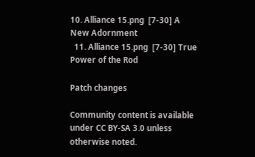10. Alliance 15.png  [7-30] A New Adornment
  11. Alliance 15.png  [7-30] True Power of the Rod

Patch changes

Community content is available under CC BY-SA 3.0 unless otherwise noted.